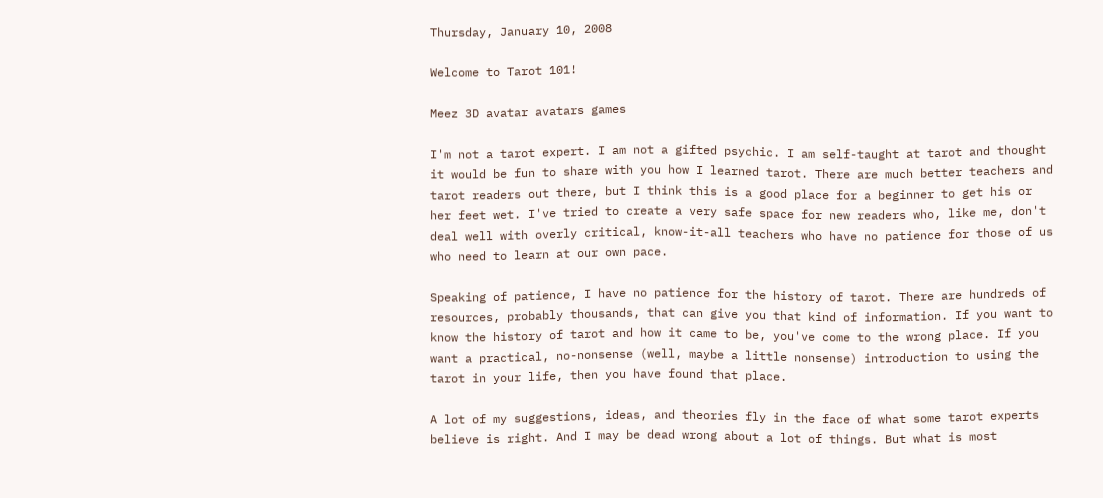Thursday, January 10, 2008

Welcome to Tarot 101!

Meez 3D avatar avatars games

I'm not a tarot expert. I am not a gifted psychic. I am self-taught at tarot and thought it would be fun to share with you how I learned tarot. There are much better teachers and tarot readers out there, but I think this is a good place for a beginner to get his or her feet wet. I've tried to create a very safe space for new readers who, like me, don't deal well with overly critical, know-it-all teachers who have no patience for those of us who need to learn at our own pace.

Speaking of patience, I have no patience for the history of tarot. There are hundreds of resources, probably thousands, that can give you that kind of information. If you want to know the history of tarot and how it came to be, you've come to the wrong place. If you want a practical, no-nonsense (well, maybe a little nonsense) introduction to using the tarot in your life, then you have found that place.

A lot of my suggestions, ideas, and theories fly in the face of what some tarot experts believe is right. And I may be dead wrong about a lot of things. But what is most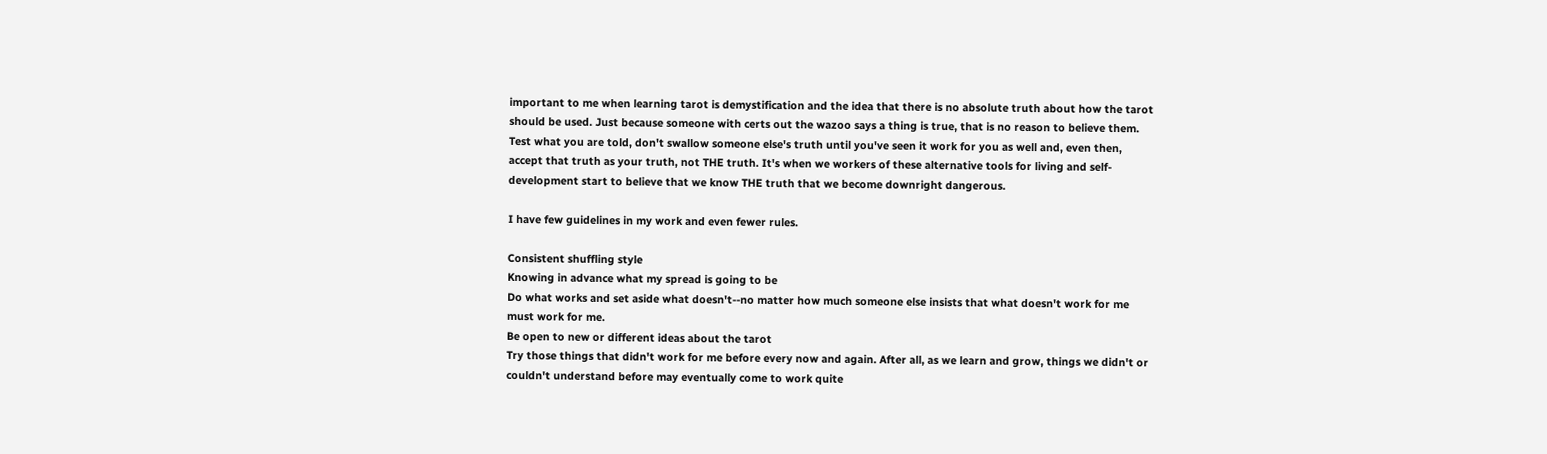important to me when learning tarot is demystification and the idea that there is no absolute truth about how the tarot should be used. Just because someone with certs out the wazoo says a thing is true, that is no reason to believe them. Test what you are told, don't swallow someone else's truth until you've seen it work for you as well and, even then, accept that truth as your truth, not THE truth. It's when we workers of these alternative tools for living and self-development start to believe that we know THE truth that we become downright dangerous.

I have few guidelines in my work and even fewer rules.

Consistent shuffling style
Knowing in advance what my spread is going to be
Do what works and set aside what doesn't--no matter how much someone else insists that what doesn't work for me must work for me.
Be open to new or different ideas about the tarot
Try those things that didn't work for me before every now and again. After all, as we learn and grow, things we didn't or couldn't understand before may eventually come to work quite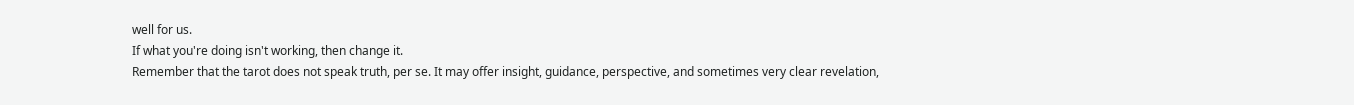well for us.
If what you're doing isn't working, then change it.
Remember that the tarot does not speak truth, per se. It may offer insight, guidance, perspective, and sometimes very clear revelation,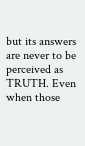but its answers are never to be perceived as TRUTH. Even when those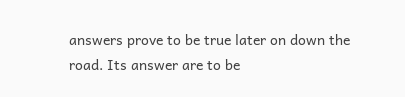answers prove to be true later on down the road. Its answer are to be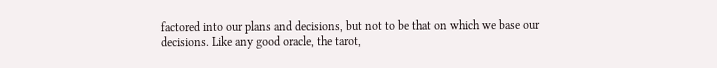factored into our plans and decisions, but not to be that on which we base our decisions. Like any good oracle, the tarot,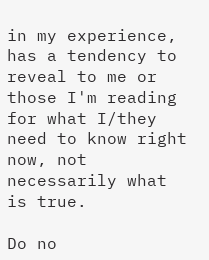in my experience, has a tendency to reveal to me or those I'm reading for what I/they need to know right now, not necessarily what is true.

Do no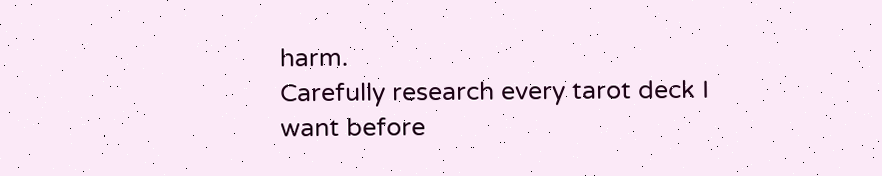harm.
Carefully research every tarot deck I want before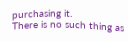purchasing it.
There is no such thing as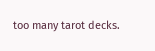too many tarot decks.